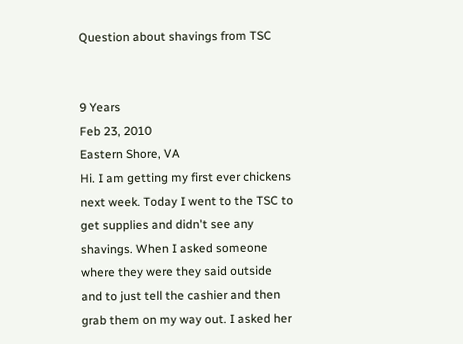Question about shavings from TSC


9 Years
Feb 23, 2010
Eastern Shore, VA
Hi. I am getting my first ever chickens next week. Today I went to the TSC to get supplies and didn't see any shavings. When I asked someone where they were they said outside and to just tell the cashier and then grab them on my way out. I asked her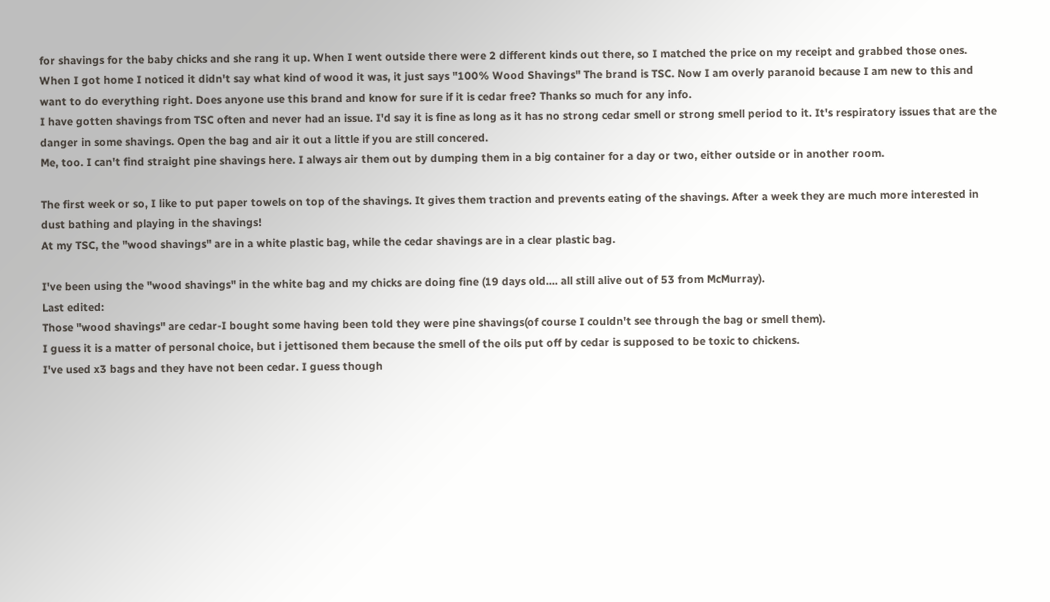for shavings for the baby chicks and she rang it up. When I went outside there were 2 different kinds out there, so I matched the price on my receipt and grabbed those ones. When I got home I noticed it didn't say what kind of wood it was, it just says "100% Wood Shavings" The brand is TSC. Now I am overly paranoid because I am new to this and want to do everything right. Does anyone use this brand and know for sure if it is cedar free? Thanks so much for any info.
I have gotten shavings from TSC often and never had an issue. I'd say it is fine as long as it has no strong cedar smell or strong smell period to it. It's respiratory issues that are the danger in some shavings. Open the bag and air it out a little if you are still concered.
Me, too. I can't find straight pine shavings here. I always air them out by dumping them in a big container for a day or two, either outside or in another room.

The first week or so, I like to put paper towels on top of the shavings. It gives them traction and prevents eating of the shavings. After a week they are much more interested in dust bathing and playing in the shavings!
At my TSC, the "wood shavings" are in a white plastic bag, while the cedar shavings are in a clear plastic bag.

I've been using the "wood shavings" in the white bag and my chicks are doing fine (19 days old.... all still alive out of 53 from McMurray).
Last edited:
Those "wood shavings" are cedar-I bought some having been told they were pine shavings(of course I couldn't see through the bag or smell them).
I guess it is a matter of personal choice, but i jettisoned them because the smell of the oils put off by cedar is supposed to be toxic to chickens.
I've used x3 bags and they have not been cedar. I guess though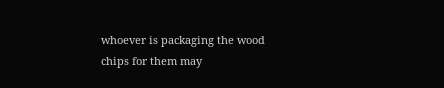whoever is packaging the wood chips for them may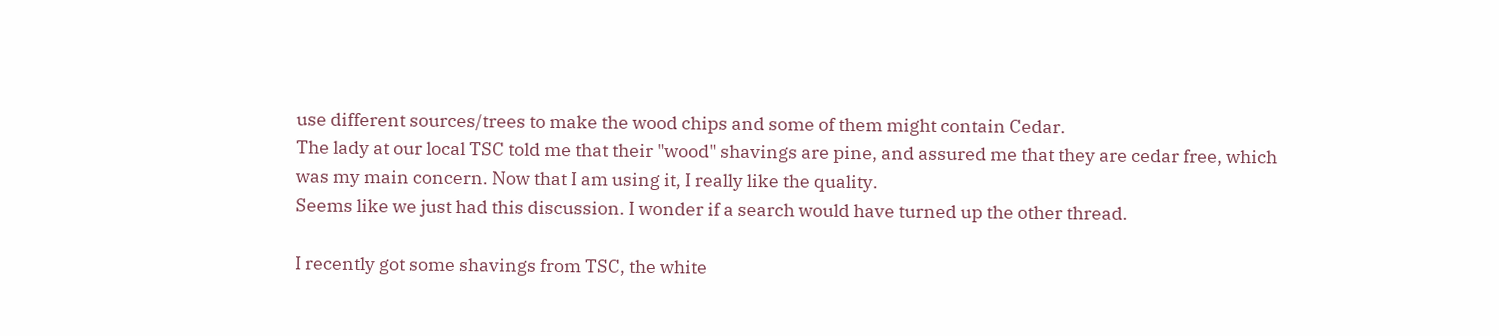use different sources/trees to make the wood chips and some of them might contain Cedar.
The lady at our local TSC told me that their "wood" shavings are pine, and assured me that they are cedar free, which was my main concern. Now that I am using it, I really like the quality.
Seems like we just had this discussion. I wonder if a search would have turned up the other thread.

I recently got some shavings from TSC, the white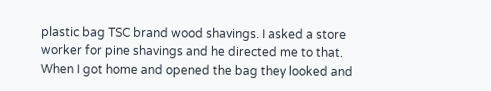plastic bag TSC brand wood shavings. I asked a store worker for pine shavings and he directed me to that. When I got home and opened the bag they looked and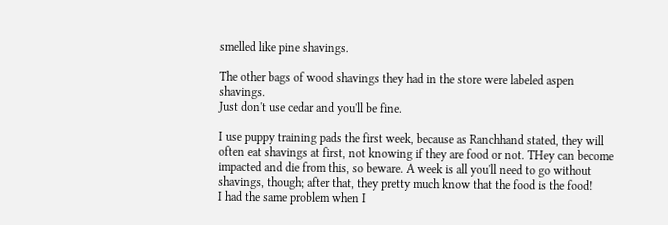smelled like pine shavings.

The other bags of wood shavings they had in the store were labeled aspen shavings.
Just don't use cedar and you'll be fine.

I use puppy training pads the first week, because as Ranchhand stated, they will often eat shavings at first, not knowing if they are food or not. THey can become impacted and die from this, so beware. A week is all you'll need to go without shavings, though; after that, they pretty much know that the food is the food!
I had the same problem when I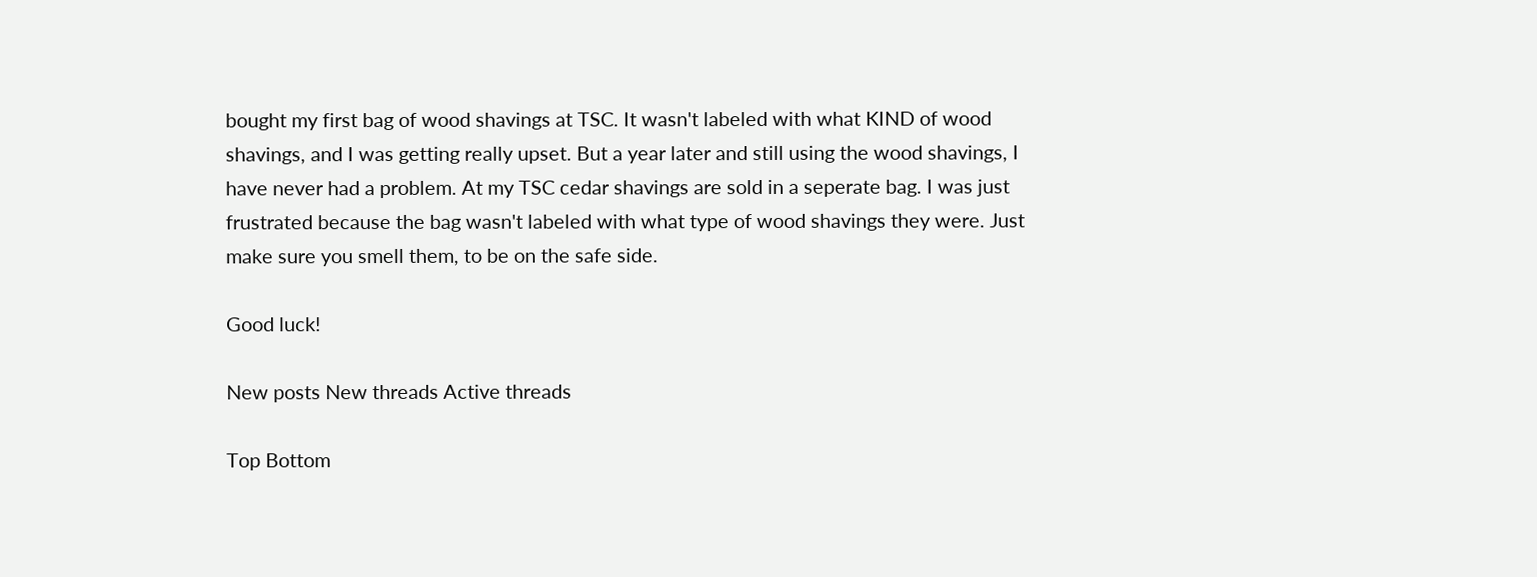bought my first bag of wood shavings at TSC. It wasn't labeled with what KIND of wood shavings, and I was getting really upset. But a year later and still using the wood shavings, I have never had a problem. At my TSC cedar shavings are sold in a seperate bag. I was just frustrated because the bag wasn't labeled with what type of wood shavings they were. Just make sure you smell them, to be on the safe side.

Good luck!

New posts New threads Active threads

Top Bottom